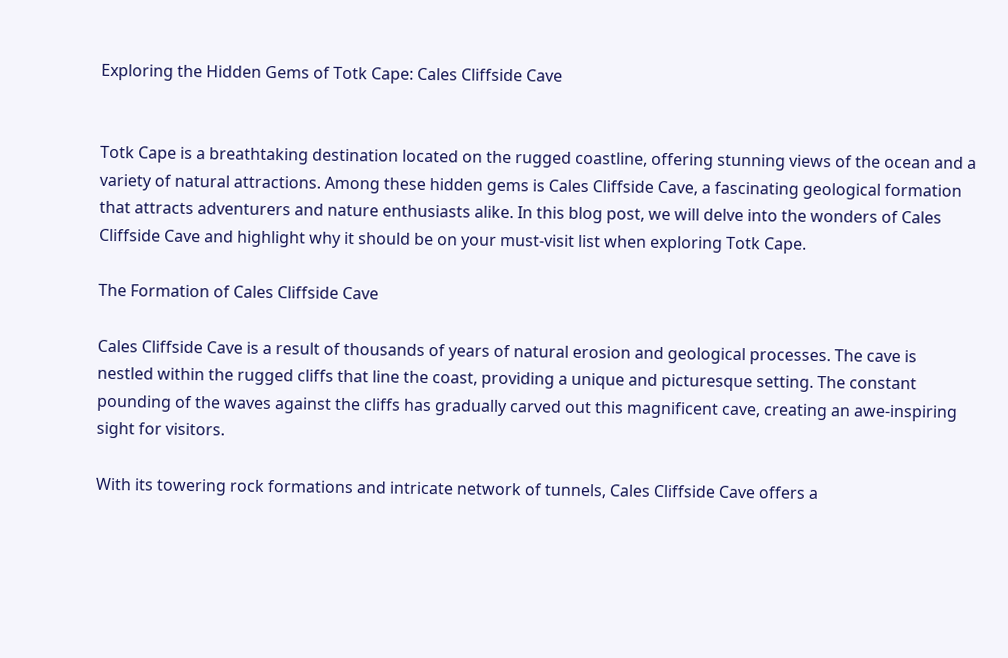Exploring the Hidden Gems of Totk Cape: Cales Cliffside Cave


Totk Cape is a breathtaking destination located on the rugged coastline, offering stunning views of the ocean and a variety of natural attractions. Among these hidden gems is Cales Cliffside Cave, a fascinating geological formation that attracts adventurers and nature enthusiasts alike. In this blog post, we will delve into the wonders of Cales Cliffside Cave and highlight why it should be on your must-visit list when exploring Totk Cape.

The Formation of Cales Cliffside Cave

Cales Cliffside Cave is a result of thousands of years of natural erosion and geological processes. The cave is nestled within the rugged cliffs that line the coast, providing a unique and picturesque setting. The constant pounding of the waves against the cliffs has gradually carved out this magnificent cave, creating an awe-inspiring sight for visitors.

With its towering rock formations and intricate network of tunnels, Cales Cliffside Cave offers a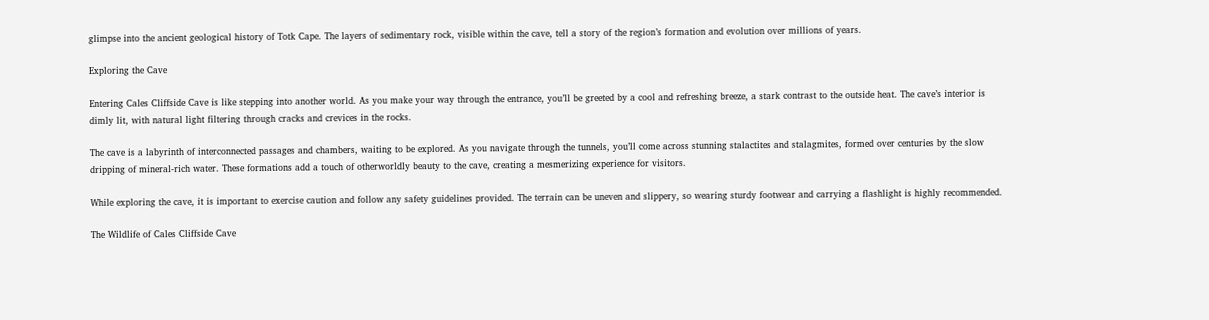glimpse into the ancient geological history of Totk Cape. The layers of sedimentary rock, visible within the cave, tell a story of the region’s formation and evolution over millions of years.

Exploring the Cave

Entering Cales Cliffside Cave is like stepping into another world. As you make your way through the entrance, you’ll be greeted by a cool and refreshing breeze, a stark contrast to the outside heat. The cave’s interior is dimly lit, with natural light filtering through cracks and crevices in the rocks.

The cave is a labyrinth of interconnected passages and chambers, waiting to be explored. As you navigate through the tunnels, you’ll come across stunning stalactites and stalagmites, formed over centuries by the slow dripping of mineral-rich water. These formations add a touch of otherworldly beauty to the cave, creating a mesmerizing experience for visitors.

While exploring the cave, it is important to exercise caution and follow any safety guidelines provided. The terrain can be uneven and slippery, so wearing sturdy footwear and carrying a flashlight is highly recommended.

The Wildlife of Cales Cliffside Cave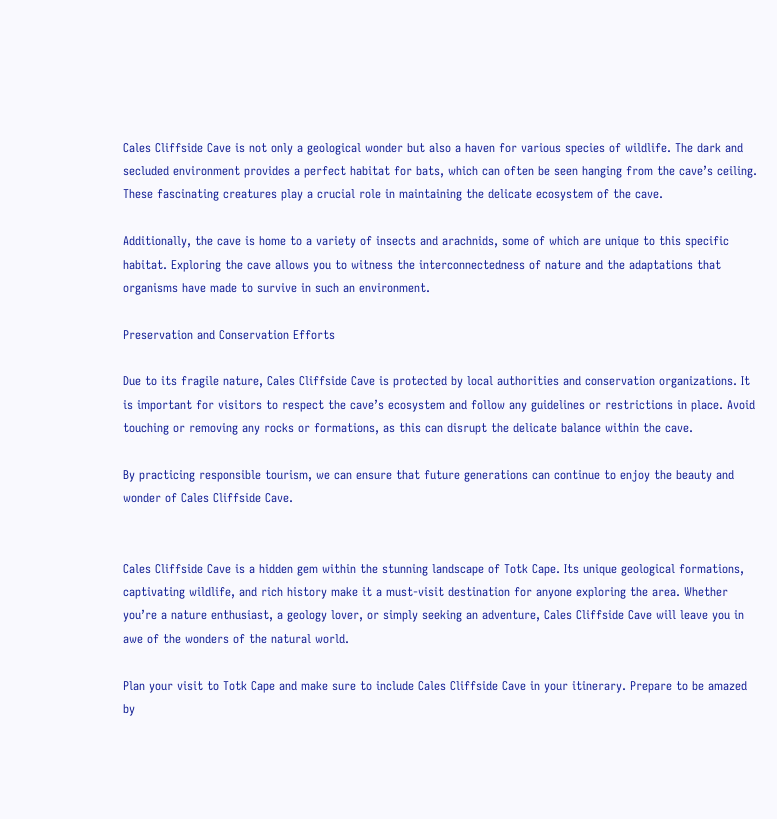Cales Cliffside Cave is not only a geological wonder but also a haven for various species of wildlife. The dark and secluded environment provides a perfect habitat for bats, which can often be seen hanging from the cave’s ceiling. These fascinating creatures play a crucial role in maintaining the delicate ecosystem of the cave.

Additionally, the cave is home to a variety of insects and arachnids, some of which are unique to this specific habitat. Exploring the cave allows you to witness the interconnectedness of nature and the adaptations that organisms have made to survive in such an environment.

Preservation and Conservation Efforts

Due to its fragile nature, Cales Cliffside Cave is protected by local authorities and conservation organizations. It is important for visitors to respect the cave’s ecosystem and follow any guidelines or restrictions in place. Avoid touching or removing any rocks or formations, as this can disrupt the delicate balance within the cave.

By practicing responsible tourism, we can ensure that future generations can continue to enjoy the beauty and wonder of Cales Cliffside Cave.


Cales Cliffside Cave is a hidden gem within the stunning landscape of Totk Cape. Its unique geological formations, captivating wildlife, and rich history make it a must-visit destination for anyone exploring the area. Whether you’re a nature enthusiast, a geology lover, or simply seeking an adventure, Cales Cliffside Cave will leave you in awe of the wonders of the natural world.

Plan your visit to Totk Cape and make sure to include Cales Cliffside Cave in your itinerary. Prepare to be amazed by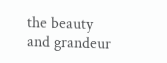the beauty and grandeur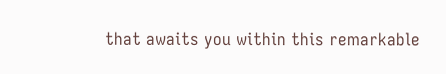that awaits you within this remarkable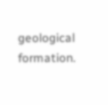geological formation.